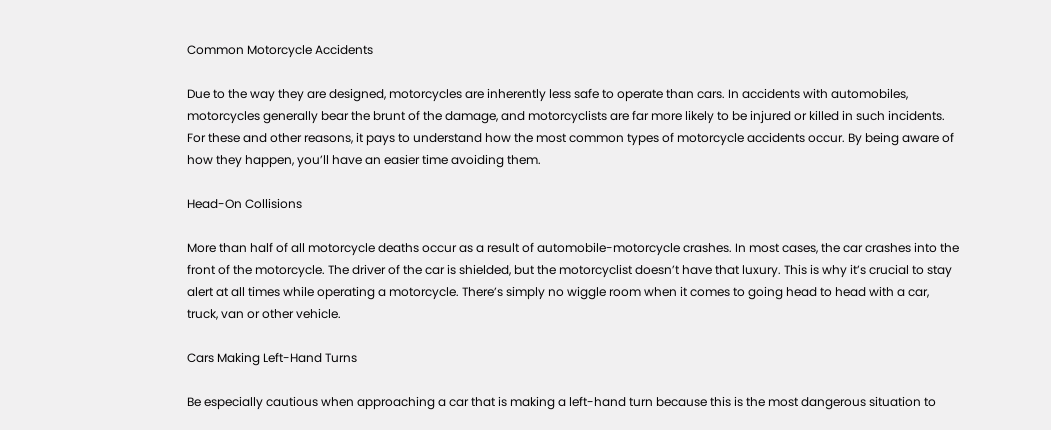Common Motorcycle Accidents

Due to the way they are designed, motorcycles are inherently less safe to operate than cars. In accidents with automobiles, motorcycles generally bear the brunt of the damage, and motorcyclists are far more likely to be injured or killed in such incidents. For these and other reasons, it pays to understand how the most common types of motorcycle accidents occur. By being aware of how they happen, you’ll have an easier time avoiding them.

Head-On Collisions

More than half of all motorcycle deaths occur as a result of automobile-motorcycle crashes. In most cases, the car crashes into the front of the motorcycle. The driver of the car is shielded, but the motorcyclist doesn’t have that luxury. This is why it’s crucial to stay alert at all times while operating a motorcycle. There’s simply no wiggle room when it comes to going head to head with a car, truck, van or other vehicle.

Cars Making Left-Hand Turns

Be especially cautious when approaching a car that is making a left-hand turn because this is the most dangerous situation to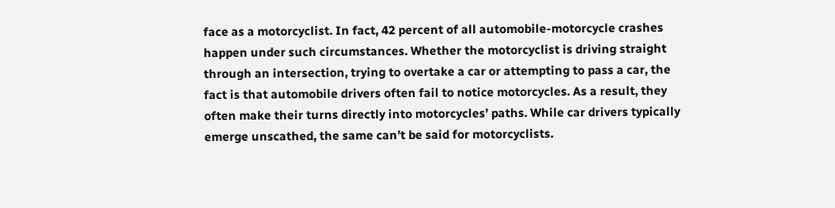face as a motorcyclist. In fact, 42 percent of all automobile-motorcycle crashes happen under such circumstances. Whether the motorcyclist is driving straight through an intersection, trying to overtake a car or attempting to pass a car, the fact is that automobile drivers often fail to notice motorcycles. As a result, they often make their turns directly into motorcycles’ paths. While car drivers typically emerge unscathed, the same can’t be said for motorcyclists.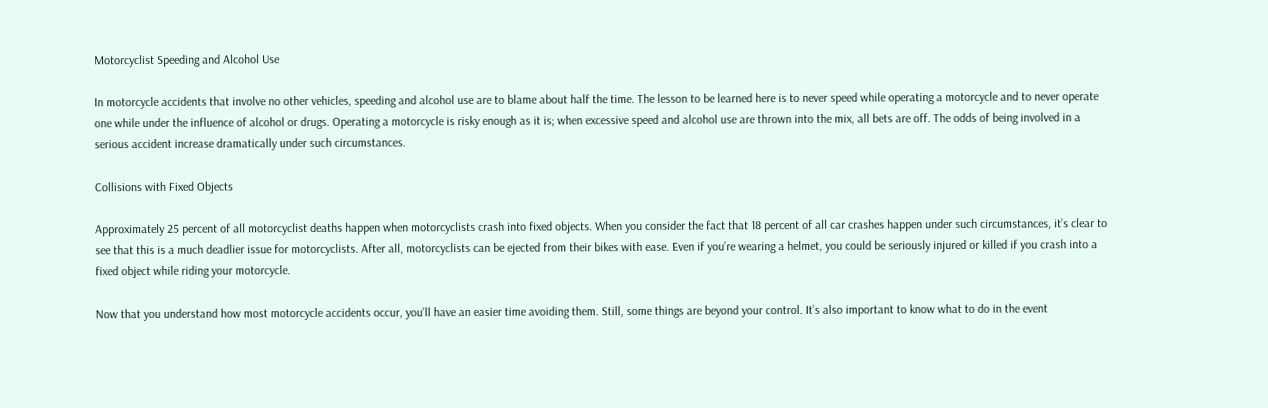Motorcyclist Speeding and Alcohol Use

In motorcycle accidents that involve no other vehicles, speeding and alcohol use are to blame about half the time. The lesson to be learned here is to never speed while operating a motorcycle and to never operate one while under the influence of alcohol or drugs. Operating a motorcycle is risky enough as it is; when excessive speed and alcohol use are thrown into the mix, all bets are off. The odds of being involved in a serious accident increase dramatically under such circumstances.

Collisions with Fixed Objects

Approximately 25 percent of all motorcyclist deaths happen when motorcyclists crash into fixed objects. When you consider the fact that 18 percent of all car crashes happen under such circumstances, it’s clear to see that this is a much deadlier issue for motorcyclists. After all, motorcyclists can be ejected from their bikes with ease. Even if you’re wearing a helmet, you could be seriously injured or killed if you crash into a fixed object while riding your motorcycle.

Now that you understand how most motorcycle accidents occur, you’ll have an easier time avoiding them. Still, some things are beyond your control. It’s also important to know what to do in the event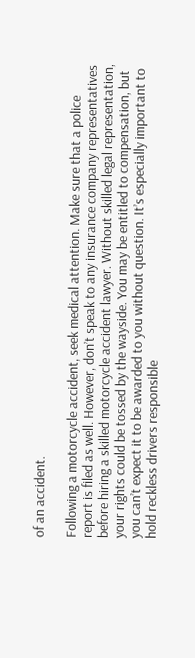of an accident.

Following a motorcycle accident, seek medical attention. Make sure that a police report is filed as well. However, don’t speak to any insurance company representatives before hiring a skilled motorcycle accident lawyer. Without skilled legal representation, your rights could be tossed by the wayside. You may be entitled to compensation, but you can’t expect it to be awarded to you without question. It’s especially important to hold reckless drivers responsible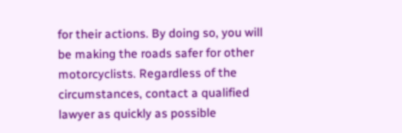for their actions. By doing so, you will be making the roads safer for other motorcyclists. Regardless of the circumstances, contact a qualified lawyer as quickly as possible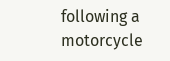following a motorcycle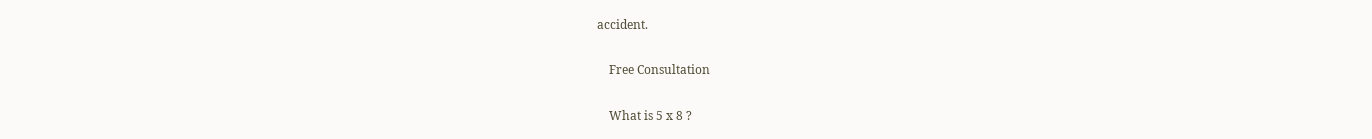accident.

    Free Consultation

    What is 5 x 8 ?